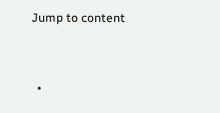Jump to content


  •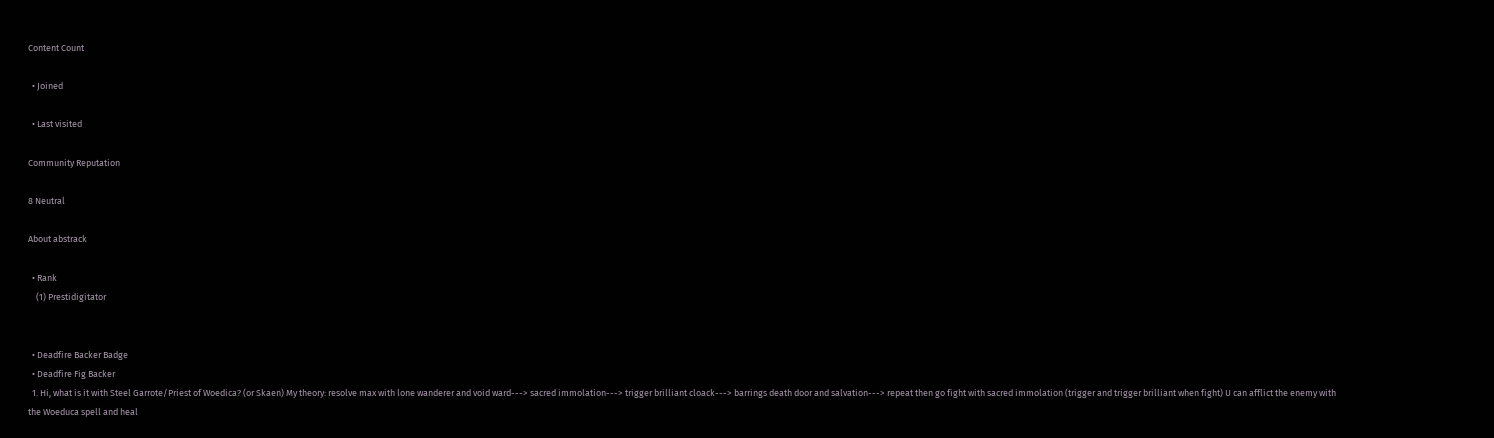Content Count

  • Joined

  • Last visited

Community Reputation

8 Neutral

About abstrack

  • Rank
    (1) Prestidigitator


  • Deadfire Backer Badge
  • Deadfire Fig Backer
  1. Hi, what is it with Steel Garrote/Priest of Woedica? (or Skaen) My theory: resolve max with lone wanderer and void ward---> sacred immolation---> trigger brilliant cloack---> barrings death door and salvation---> repeat then go fight with sacred immolation (trigger and trigger brilliant when fight) U can afflict the enemy with the Woeduca spell and heal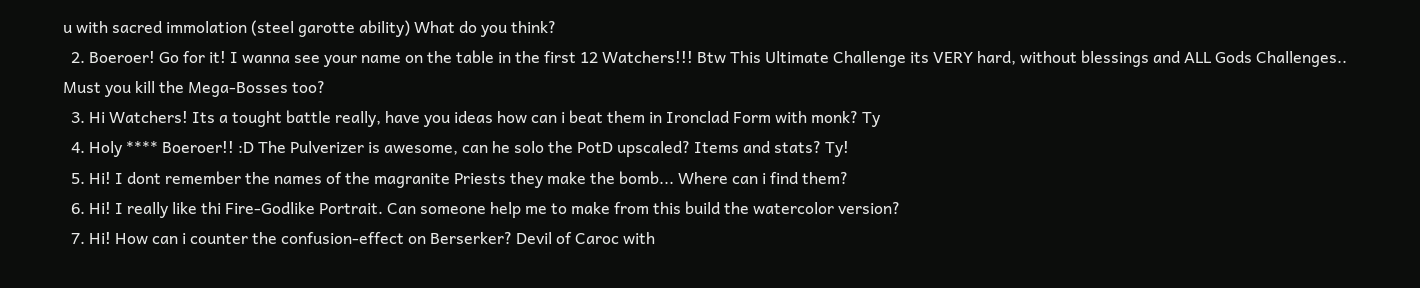u with sacred immolation (steel garotte ability) What do you think?
  2. Boeroer! Go for it! I wanna see your name on the table in the first 12 Watchers!!! Btw This Ultimate Challenge its VERY hard, without blessings and ALL Gods Challenges.. Must you kill the Mega-Bosses too?
  3. Hi Watchers! Its a tought battle really, have you ideas how can i beat them in Ironclad Form with monk? Ty
  4. Holy **** Boeroer!! :D The Pulverizer is awesome, can he solo the PotD upscaled? Items and stats? Ty!
  5. Hi! I dont remember the names of the magranite Priests they make the bomb... Where can i find them?
  6. Hi! I really like thi Fire-Godlike Portrait. Can someone help me to make from this build the watercolor version?
  7. Hi! How can i counter the confusion-effect on Berserker? Devil of Caroc with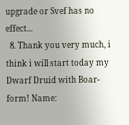upgrade or Svef has no effect...
  8. Thank you very much, i think i will start today my Dwarf Druid with Boar-form! Name: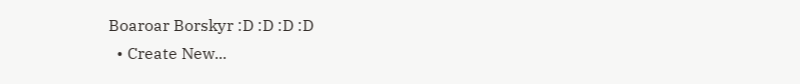Boaroar Borskyr :D :D :D :D
  • Create New...